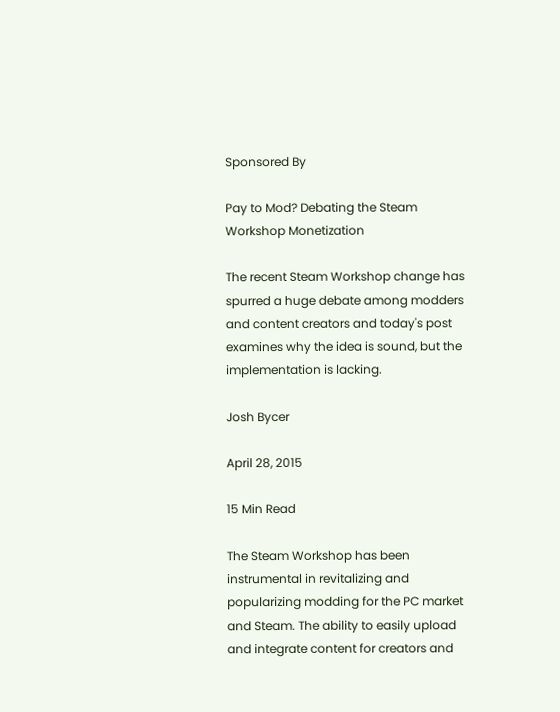Sponsored By

Pay to Mod? Debating the Steam Workshop Monetization

The recent Steam Workshop change has spurred a huge debate among modders and content creators and today's post examines why the idea is sound, but the implementation is lacking.

Josh Bycer

April 28, 2015

15 Min Read

The Steam Workshop has been instrumental in revitalizing and popularizing modding for the PC market and Steam. The ability to easily upload and integrate content for creators and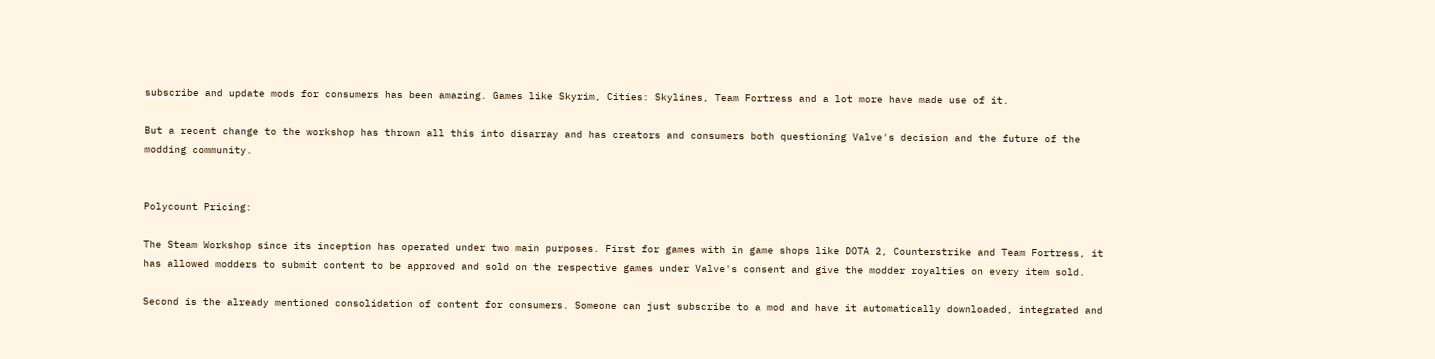subscribe and update mods for consumers has been amazing. Games like Skyrim, Cities: Skylines, Team Fortress and a lot more have made use of it.

But a recent change to the workshop has thrown all this into disarray and has creators and consumers both questioning Valve's decision and the future of the modding community.


Polycount Pricing:

The Steam Workshop since its inception has operated under two main purposes. First for games with in game shops like DOTA 2, Counterstrike and Team Fortress, it has allowed modders to submit content to be approved and sold on the respective games under Valve's consent and give the modder royalties on every item sold.

Second is the already mentioned consolidation of content for consumers. Someone can just subscribe to a mod and have it automatically downloaded, integrated and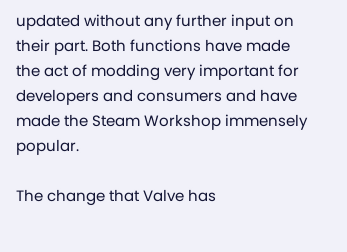updated without any further input on their part. Both functions have made the act of modding very important for developers and consumers and have made the Steam Workshop immensely popular.

The change that Valve has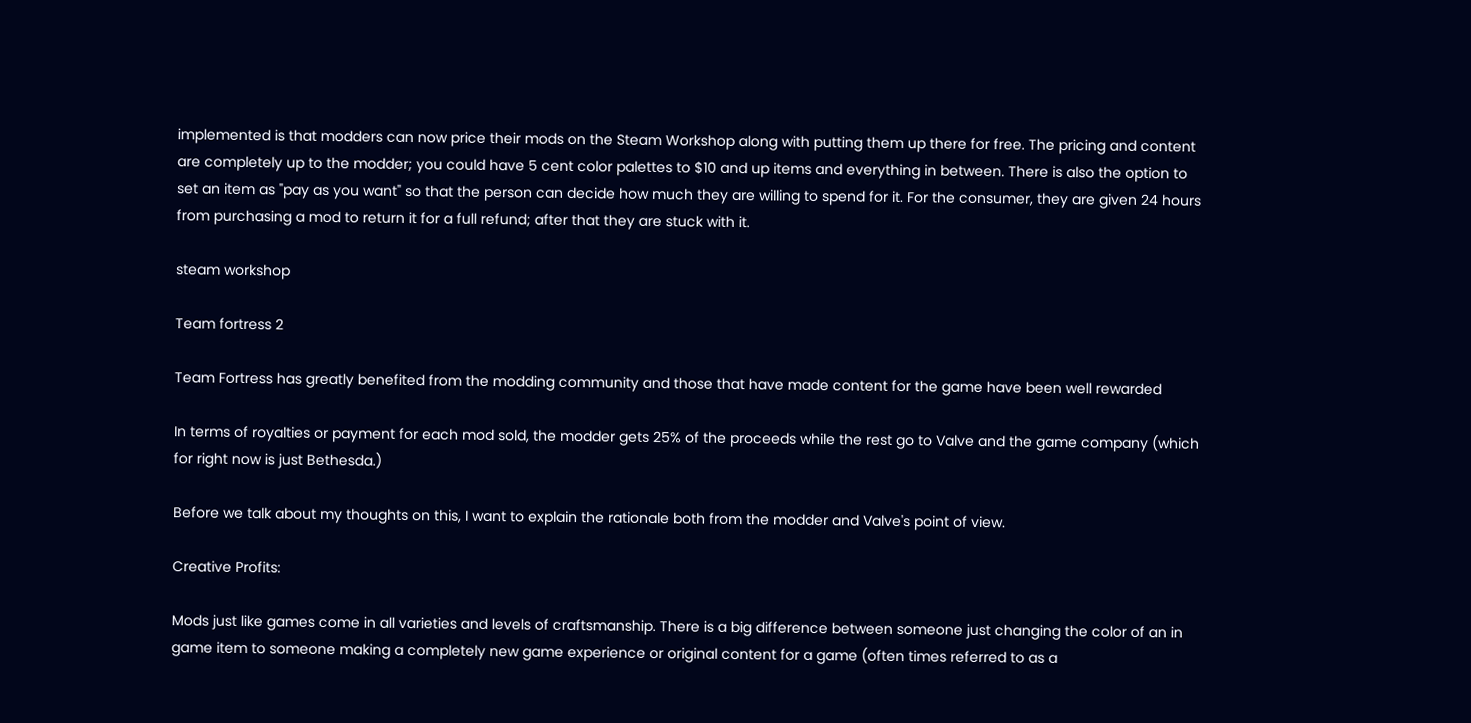implemented is that modders can now price their mods on the Steam Workshop along with putting them up there for free. The pricing and content are completely up to the modder; you could have 5 cent color palettes to $10 and up items and everything in between. There is also the option to set an item as "pay as you want" so that the person can decide how much they are willing to spend for it. For the consumer, they are given 24 hours from purchasing a mod to return it for a full refund; after that they are stuck with it.

steam workshop

Team fortress 2

Team Fortress has greatly benefited from the modding community and those that have made content for the game have been well rewarded

In terms of royalties or payment for each mod sold, the modder gets 25% of the proceeds while the rest go to Valve and the game company (which for right now is just Bethesda.)

Before we talk about my thoughts on this, I want to explain the rationale both from the modder and Valve's point of view.

Creative Profits:

Mods just like games come in all varieties and levels of craftsmanship. There is a big difference between someone just changing the color of an in game item to someone making a completely new game experience or original content for a game (often times referred to as a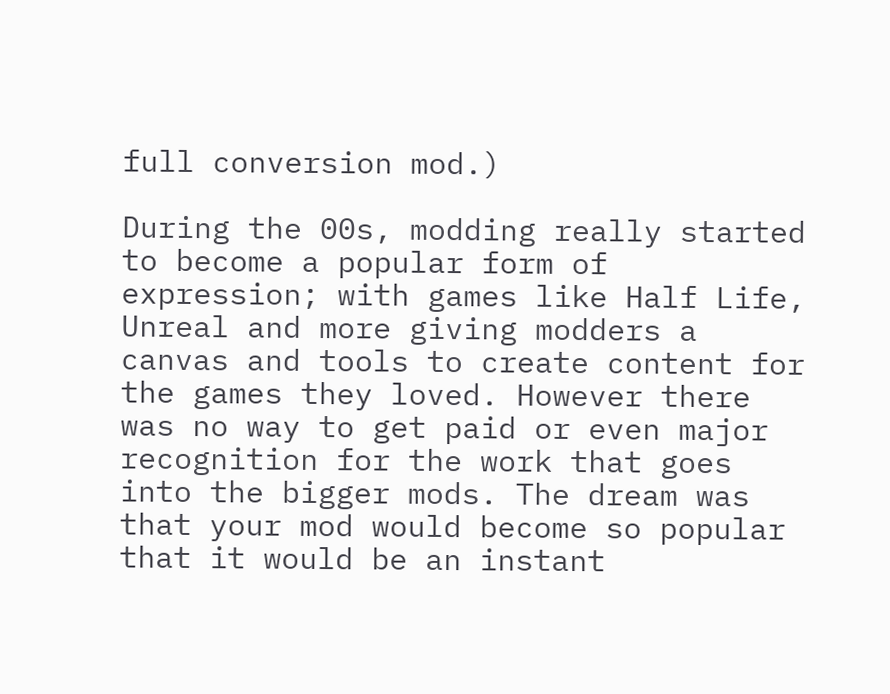full conversion mod.)

During the 00s, modding really started to become a popular form of expression; with games like Half Life, Unreal and more giving modders a canvas and tools to create content for the games they loved. However there was no way to get paid or even major recognition for the work that goes into the bigger mods. The dream was that your mod would become so popular that it would be an instant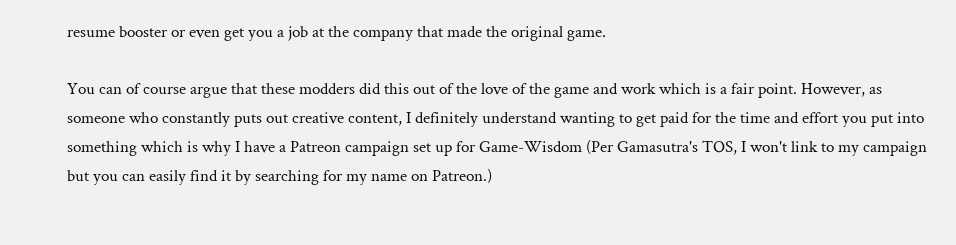resume booster or even get you a job at the company that made the original game.

You can of course argue that these modders did this out of the love of the game and work which is a fair point. However, as someone who constantly puts out creative content, I definitely understand wanting to get paid for the time and effort you put into something which is why I have a Patreon campaign set up for Game-Wisdom (Per Gamasutra's TOS, I won't link to my campaign but you can easily find it by searching for my name on Patreon.)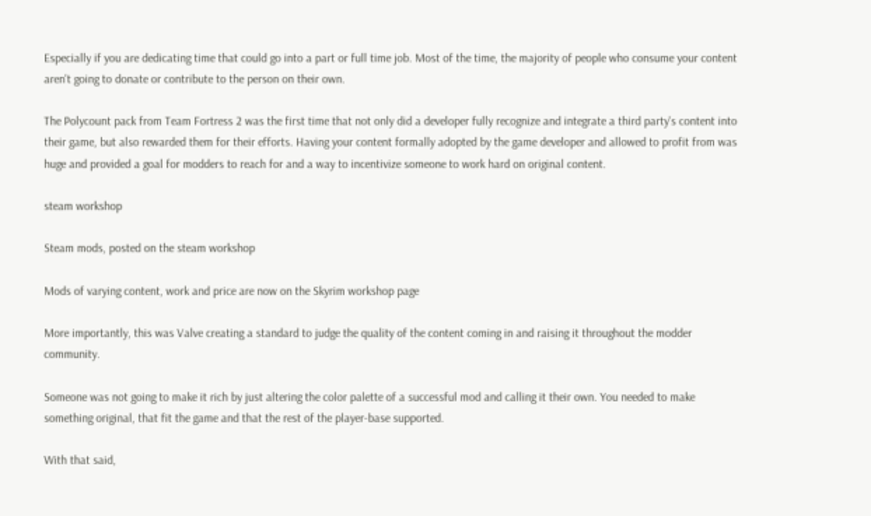Especially if you are dedicating time that could go into a part or full time job. Most of the time, the majority of people who consume your content aren't going to donate or contribute to the person on their own.

The Polycount pack from Team Fortress 2 was the first time that not only did a developer fully recognize and integrate a third party's content into their game, but also rewarded them for their efforts. Having your content formally adopted by the game developer and allowed to profit from was huge and provided a goal for modders to reach for and a way to incentivize someone to work hard on original content.

steam workshop

Steam mods, posted on the steam workshop

Mods of varying content, work and price are now on the Skyrim workshop page

More importantly, this was Valve creating a standard to judge the quality of the content coming in and raising it throughout the modder community.

Someone was not going to make it rich by just altering the color palette of a successful mod and calling it their own. You needed to make something original, that fit the game and that the rest of the player-base supported.

With that said,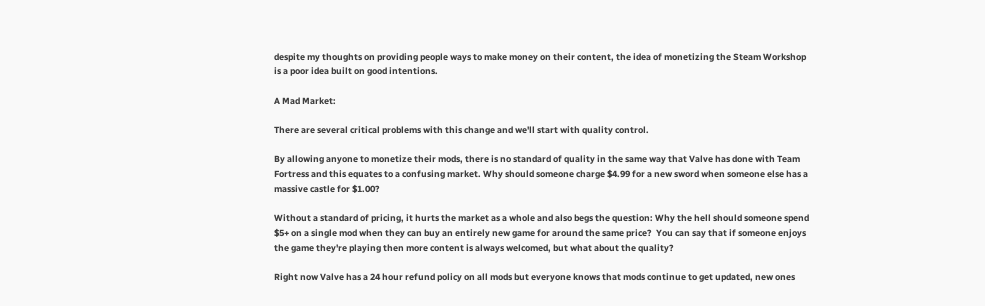despite my thoughts on providing people ways to make money on their content, the idea of monetizing the Steam Workshop is a poor idea built on good intentions.

A Mad Market:

There are several critical problems with this change and we'll start with quality control.

By allowing anyone to monetize their mods, there is no standard of quality in the same way that Valve has done with Team Fortress and this equates to a confusing market. Why should someone charge $4.99 for a new sword when someone else has a massive castle for $1.00?

Without a standard of pricing, it hurts the market as a whole and also begs the question: Why the hell should someone spend $5+ on a single mod when they can buy an entirely new game for around the same price?  You can say that if someone enjoys the game they're playing then more content is always welcomed, but what about the quality?

Right now Valve has a 24 hour refund policy on all mods but everyone knows that mods continue to get updated, new ones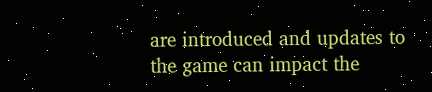are introduced and updates to the game can impact the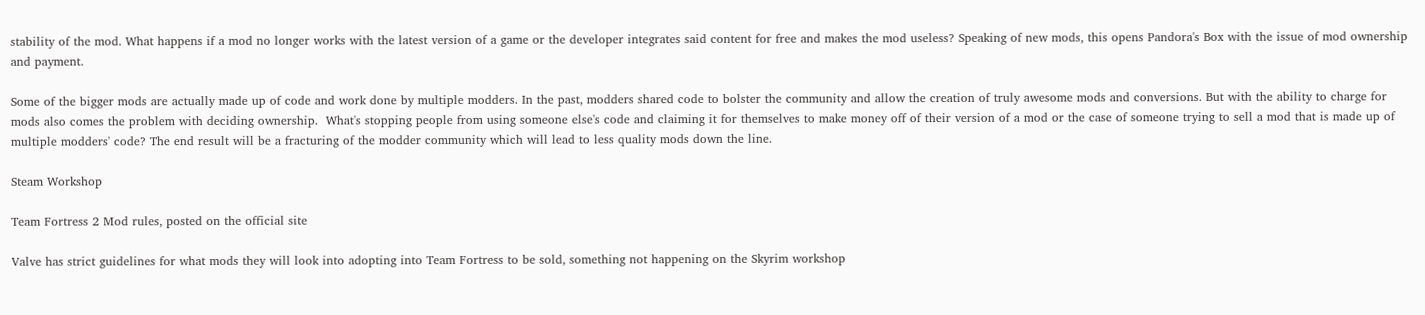stability of the mod. What happens if a mod no longer works with the latest version of a game or the developer integrates said content for free and makes the mod useless? Speaking of new mods, this opens Pandora's Box with the issue of mod ownership and payment.

Some of the bigger mods are actually made up of code and work done by multiple modders. In the past, modders shared code to bolster the community and allow the creation of truly awesome mods and conversions. But with the ability to charge for mods also comes the problem with deciding ownership.  What's stopping people from using someone else's code and claiming it for themselves to make money off of their version of a mod or the case of someone trying to sell a mod that is made up of multiple modders' code? The end result will be a fracturing of the modder community which will lead to less quality mods down the line.

Steam Workshop

Team Fortress 2 Mod rules, posted on the official site

Valve has strict guidelines for what mods they will look into adopting into Team Fortress to be sold, something not happening on the Skyrim workshop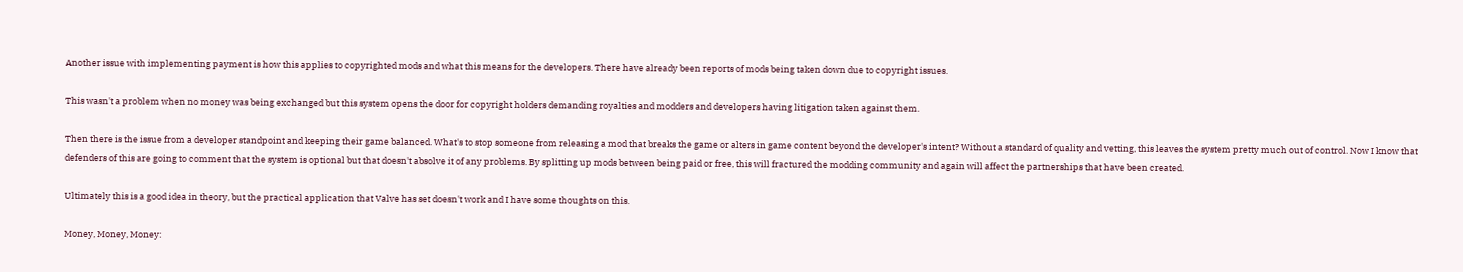Another issue with implementing payment is how this applies to copyrighted mods and what this means for the developers. There have already been reports of mods being taken down due to copyright issues.

This wasn't a problem when no money was being exchanged but this system opens the door for copyright holders demanding royalties and modders and developers having litigation taken against them.

Then there is the issue from a developer standpoint and keeping their game balanced. What's to stop someone from releasing a mod that breaks the game or alters in game content beyond the developer's intent? Without a standard of quality and vetting, this leaves the system pretty much out of control. Now I know that defenders of this are going to comment that the system is optional but that doesn't absolve it of any problems. By splitting up mods between being paid or free, this will fractured the modding community and again will affect the partnerships that have been created.

Ultimately this is a good idea in theory, but the practical application that Valve has set doesn't work and I have some thoughts on this.

Money, Money, Money: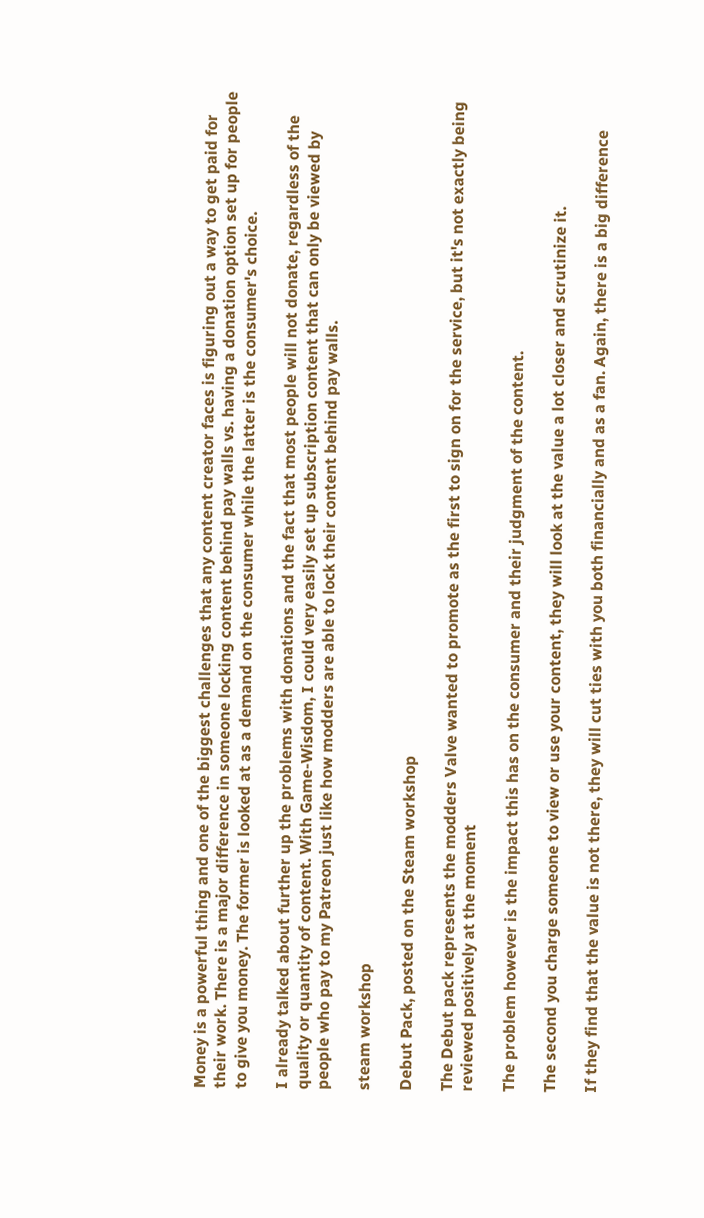Money is a powerful thing and one of the biggest challenges that any content creator faces is figuring out a way to get paid for their work. There is a major difference in someone locking content behind pay walls vs. having a donation option set up for people to give you money. The former is looked at as a demand on the consumer while the latter is the consumer's choice.

I already talked about further up the problems with donations and the fact that most people will not donate, regardless of the quality or quantity of content. With Game-Wisdom, I could very easily set up subscription content that can only be viewed by people who pay to my Patreon just like how modders are able to lock their content behind pay walls.

steam workshop

Debut Pack, posted on the Steam workshop

The Debut pack represents the modders Valve wanted to promote as the first to sign on for the service, but it's not exactly being reviewed positively at the moment

The problem however is the impact this has on the consumer and their judgment of the content.

The second you charge someone to view or use your content, they will look at the value a lot closer and scrutinize it.

If they find that the value is not there, they will cut ties with you both financially and as a fan. Again, there is a big difference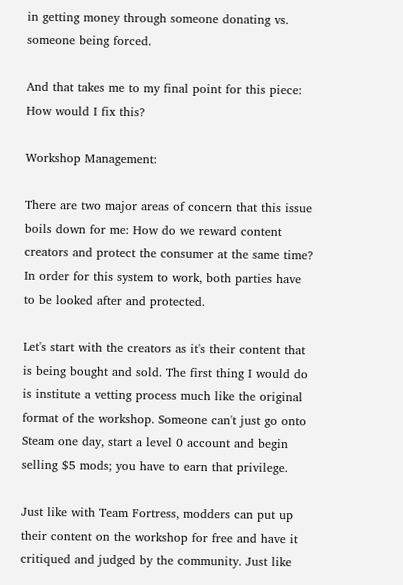in getting money through someone donating vs. someone being forced.

And that takes me to my final point for this piece: How would I fix this?

Workshop Management:

There are two major areas of concern that this issue boils down for me: How do we reward content creators and protect the consumer at the same time? In order for this system to work, both parties have to be looked after and protected.

Let's start with the creators as it's their content that is being bought and sold. The first thing I would do is institute a vetting process much like the original format of the workshop. Someone can't just go onto Steam one day, start a level 0 account and begin selling $5 mods; you have to earn that privilege.

Just like with Team Fortress, modders can put up their content on the workshop for free and have it critiqued and judged by the community. Just like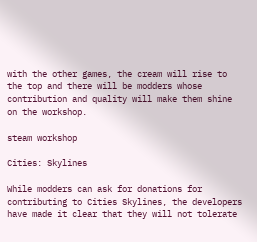with the other games, the cream will rise to the top and there will be modders whose contribution and quality will make them shine on the workshop.

steam workshop

Cities: Skylines

While modders can ask for donations for contributing to Cities Skylines, the developers have made it clear that they will not tolerate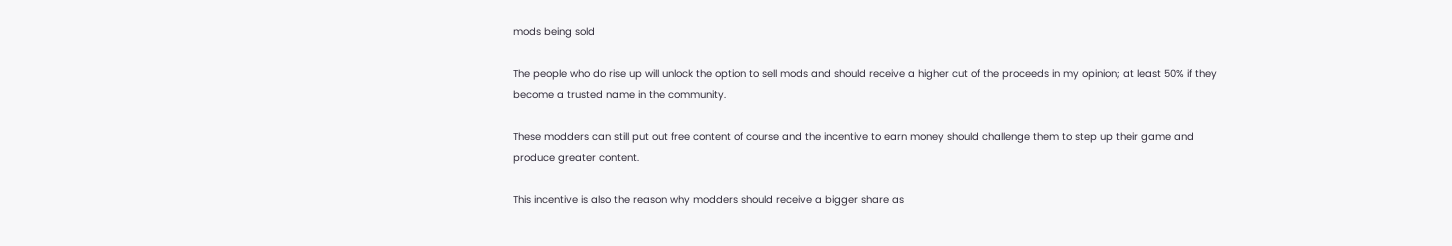mods being sold

The people who do rise up will unlock the option to sell mods and should receive a higher cut of the proceeds in my opinion; at least 50% if they become a trusted name in the community.

These modders can still put out free content of course and the incentive to earn money should challenge them to step up their game and produce greater content.

This incentive is also the reason why modders should receive a bigger share as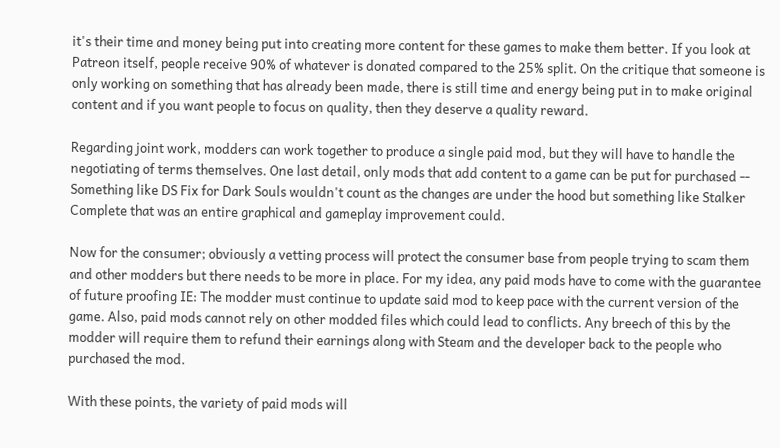it's their time and money being put into creating more content for these games to make them better. If you look at Patreon itself, people receive 90% of whatever is donated compared to the 25% split. On the critique that someone is only working on something that has already been made, there is still time and energy being put in to make original content and if you want people to focus on quality, then they deserve a quality reward.

Regarding joint work, modders can work together to produce a single paid mod, but they will have to handle the negotiating of terms themselves. One last detail, only mods that add content to a game can be put for purchased -- Something like DS Fix for Dark Souls wouldn't count as the changes are under the hood but something like Stalker Complete that was an entire graphical and gameplay improvement could.

Now for the consumer; obviously a vetting process will protect the consumer base from people trying to scam them and other modders but there needs to be more in place. For my idea, any paid mods have to come with the guarantee of future proofing IE: The modder must continue to update said mod to keep pace with the current version of the game. Also, paid mods cannot rely on other modded files which could lead to conflicts. Any breech of this by the modder will require them to refund their earnings along with Steam and the developer back to the people who purchased the mod.

With these points, the variety of paid mods will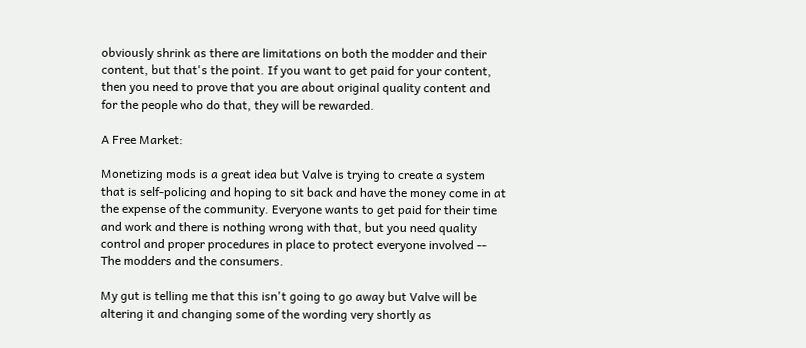obviously shrink as there are limitations on both the modder and their content, but that's the point. If you want to get paid for your content, then you need to prove that you are about original quality content and for the people who do that, they will be rewarded.

A Free Market:

Monetizing mods is a great idea but Valve is trying to create a system that is self-policing and hoping to sit back and have the money come in at the expense of the community. Everyone wants to get paid for their time and work and there is nothing wrong with that, but you need quality control and proper procedures in place to protect everyone involved -- The modders and the consumers.

My gut is telling me that this isn't going to go away but Valve will be altering it and changing some of the wording very shortly as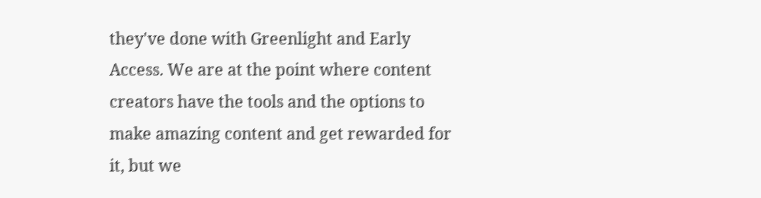they've done with Greenlight and Early Access. We are at the point where content creators have the tools and the options to make amazing content and get rewarded for it, but we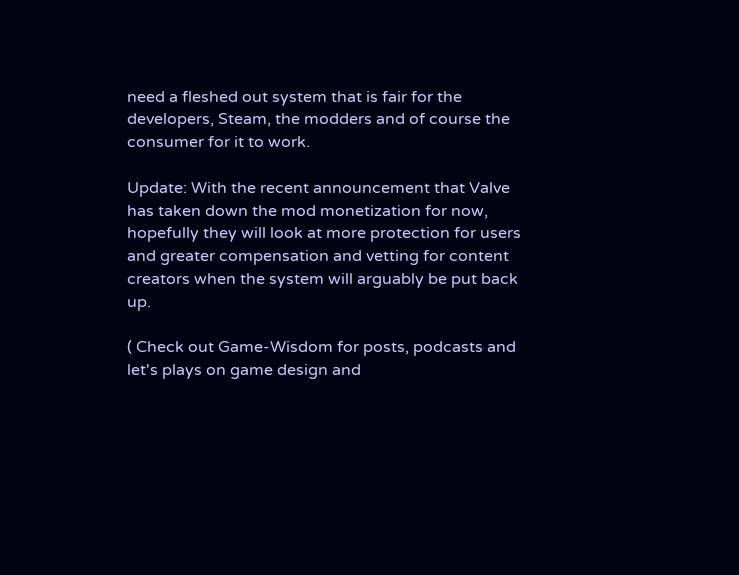need a fleshed out system that is fair for the developers, Steam, the modders and of course the consumer for it to work.

Update: With the recent announcement that Valve has taken down the mod monetization for now, hopefully they will look at more protection for users and greater compensation and vetting for content creators when the system will arguably be put back up.

( Check out Game-Wisdom for posts, podcasts and let's plays on game design and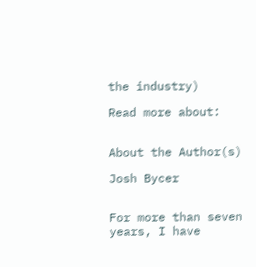the industry)

Read more about:


About the Author(s)

Josh Bycer


For more than seven years, I have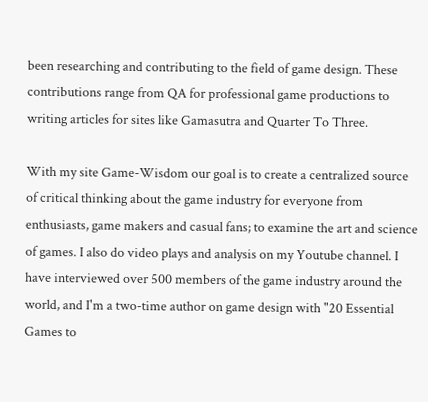been researching and contributing to the field of game design. These contributions range from QA for professional game productions to writing articles for sites like Gamasutra and Quarter To Three.

With my site Game-Wisdom our goal is to create a centralized source of critical thinking about the game industry for everyone from enthusiasts, game makers and casual fans; to examine the art and science of games. I also do video plays and analysis on my Youtube channel. I have interviewed over 500 members of the game industry around the world, and I'm a two-time author on game design with "20 Essential Games to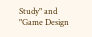Study" and "Game Design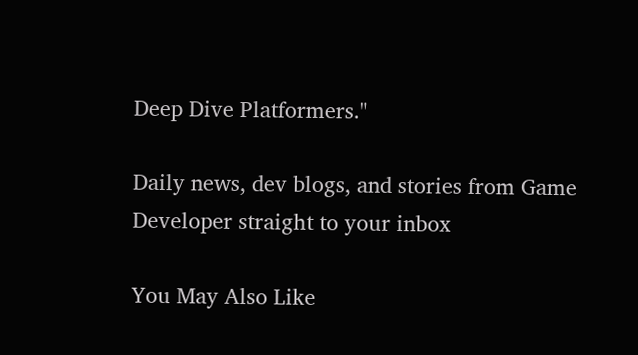Deep Dive Platformers."

Daily news, dev blogs, and stories from Game Developer straight to your inbox

You May Also Like